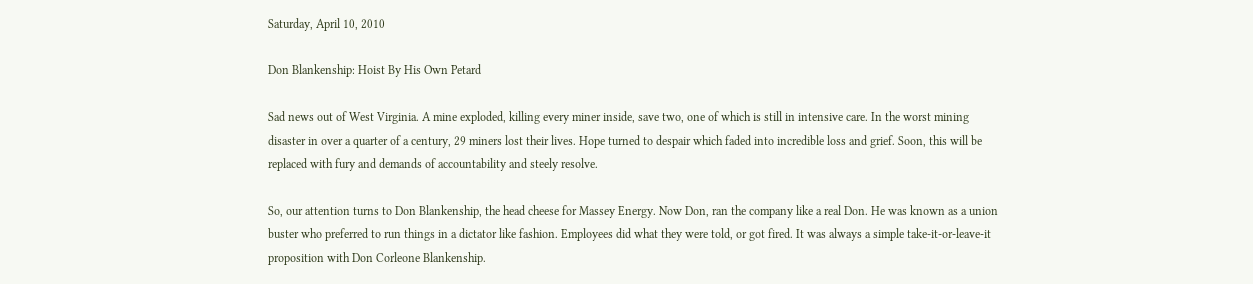Saturday, April 10, 2010

Don Blankenship: Hoist By His Own Petard

Sad news out of West Virginia. A mine exploded, killing every miner inside, save two, one of which is still in intensive care. In the worst mining disaster in over a quarter of a century, 29 miners lost their lives. Hope turned to despair which faded into incredible loss and grief. Soon, this will be replaced with fury and demands of accountability and steely resolve.

So, our attention turns to Don Blankenship, the head cheese for Massey Energy. Now Don, ran the company like a real Don. He was known as a union buster who preferred to run things in a dictator like fashion. Employees did what they were told, or got fired. It was always a simple take-it-or-leave-it proposition with Don Corleone Blankenship.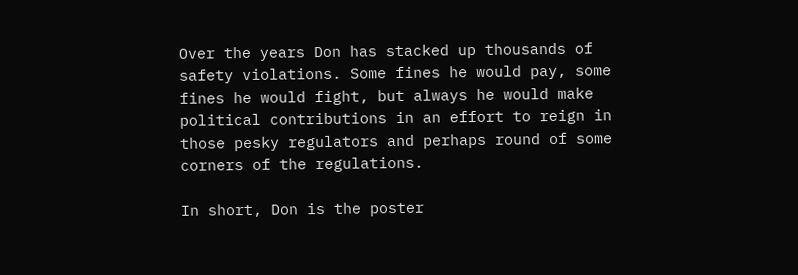Over the years Don has stacked up thousands of safety violations. Some fines he would pay, some fines he would fight, but always he would make political contributions in an effort to reign in those pesky regulators and perhaps round of some corners of the regulations.

In short, Don is the poster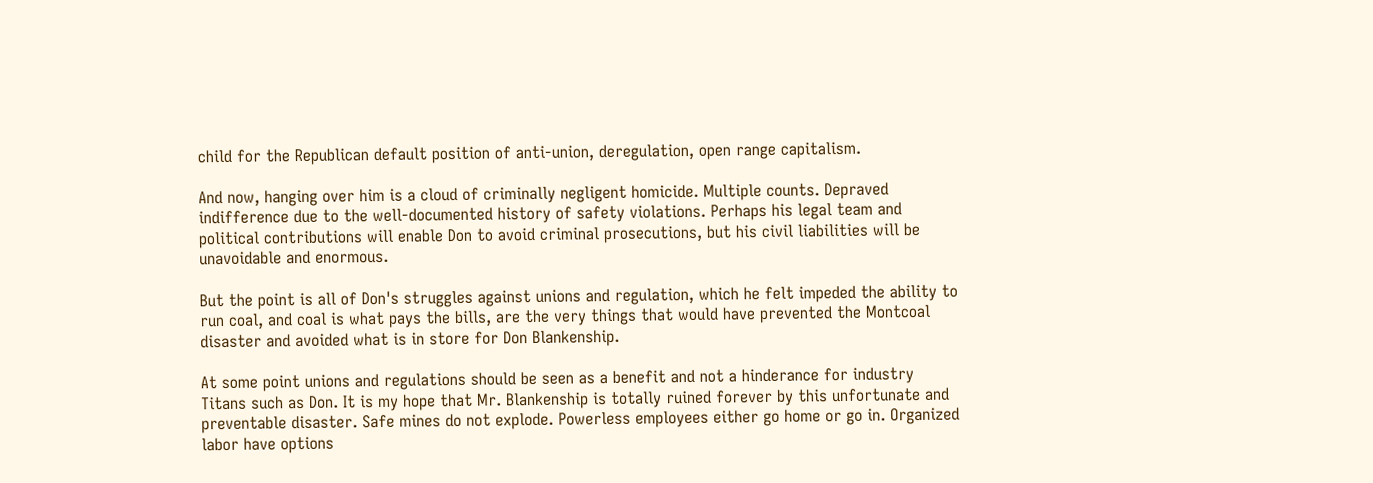child for the Republican default position of anti-union, deregulation, open range capitalism.

And now, hanging over him is a cloud of criminally negligent homicide. Multiple counts. Depraved indifference due to the well-documented history of safety violations. Perhaps his legal team and political contributions will enable Don to avoid criminal prosecutions, but his civil liabilities will be unavoidable and enormous.

But the point is all of Don's struggles against unions and regulation, which he felt impeded the ability to run coal, and coal is what pays the bills, are the very things that would have prevented the Montcoal disaster and avoided what is in store for Don Blankenship.

At some point unions and regulations should be seen as a benefit and not a hinderance for industry Titans such as Don. It is my hope that Mr. Blankenship is totally ruined forever by this unfortunate and preventable disaster. Safe mines do not explode. Powerless employees either go home or go in. Organized labor have options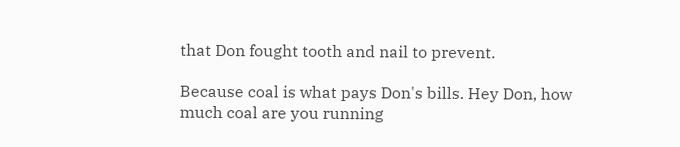that Don fought tooth and nail to prevent.

Because coal is what pays Don's bills. Hey Don, how much coal are you running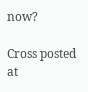now?

Cross posted at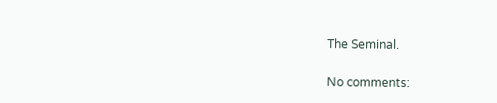The Seminal.

No comments: